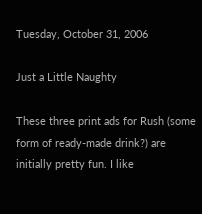Tuesday, October 31, 2006

Just a Little Naughty

These three print ads for Rush (some form of ready-made drink?) are initially pretty fun. I like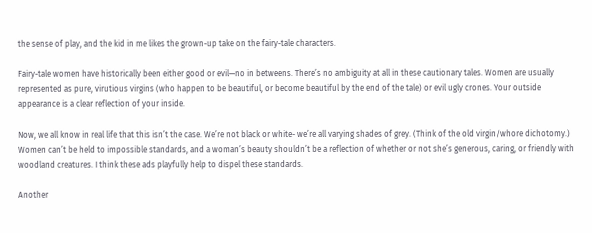the sense of play, and the kid in me likes the grown-up take on the fairy-tale characters.

Fairy-tale women have historically been either good or evil—no in betweens. There’s no ambiguity at all in these cautionary tales. Women are usually represented as pure, virutious virgins (who happen to be beautiful, or become beautiful by the end of the tale) or evil ugly crones. Your outside appearance is a clear reflection of your inside.

Now, we all know in real life that this isn’t the case. We’re not black or white- we’re all varying shades of grey. (Think of the old virgin/whore dichotomy.) Women can’t be held to impossible standards, and a woman’s beauty shouldn’t be a reflection of whether or not she’s generous, caring, or friendly with woodland creatures. I think these ads playfully help to dispel these standards.

Another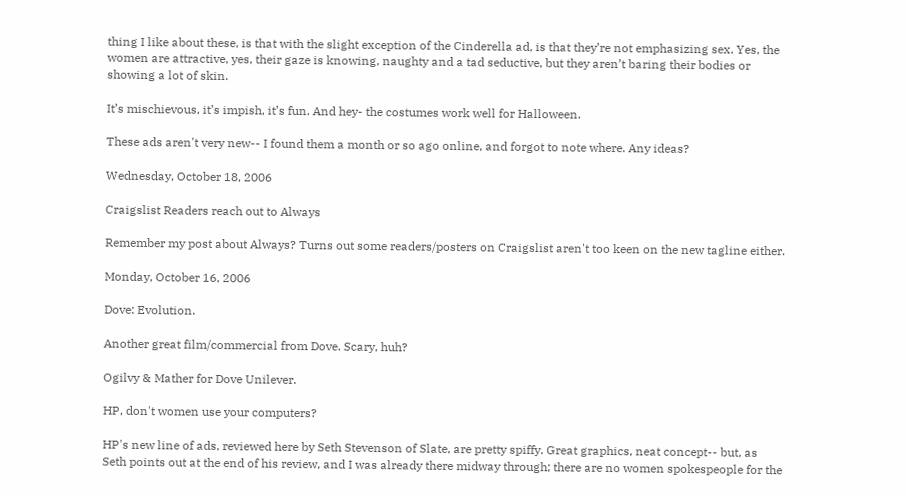thing I like about these, is that with the slight exception of the Cinderella ad, is that they’re not emphasizing sex. Yes, the women are attractive, yes, their gaze is knowing, naughty and a tad seductive, but they aren’t baring their bodies or showing a lot of skin.

It’s mischievous, it’s impish, it’s fun. And hey- the costumes work well for Halloween.

These ads aren't very new-- I found them a month or so ago online, and forgot to note where. Any ideas?

Wednesday, October 18, 2006

Craigslist Readers reach out to Always

Remember my post about Always? Turns out some readers/posters on Craigslist aren't too keen on the new tagline either.

Monday, October 16, 2006

Dove: Evolution.

Another great film/commercial from Dove. Scary, huh?

Ogilvy & Mather for Dove Unilever.

HP, don't women use your computers?

HP's new line of ads, reviewed here by Seth Stevenson of Slate, are pretty spiffy. Great graphics, neat concept-- but, as Seth points out at the end of his review, and I was already there midway through; there are no women spokespeople for the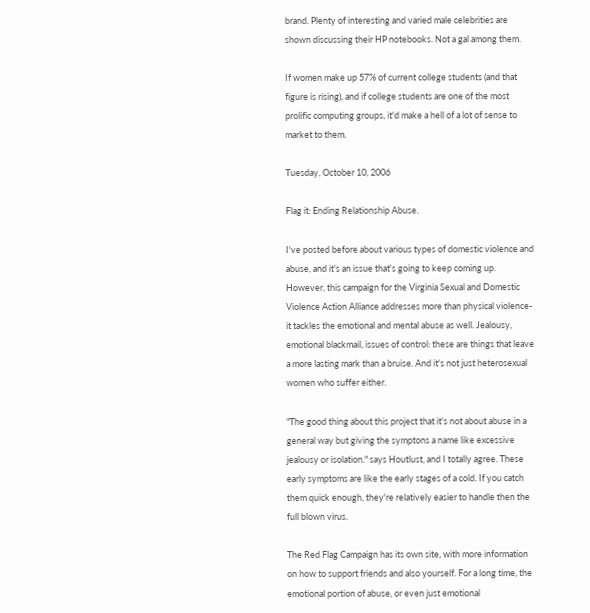brand. Plenty of interesting and varied male celebrities are shown discussing their HP notebooks. Not a gal among them.

If women make up 57% of current college students (and that figure is rising), and if college students are one of the most prolific computing groups, it'd make a hell of a lot of sense to market to them.

Tuesday, October 10, 2006

Flag it: Ending Relationship Abuse.

I've posted before about various types of domestic violence and abuse, and it's an issue that's going to keep coming up. However, this campaign for the Virginia Sexual and Domestic Violence Action Alliance addresses more than physical violence- it tackles the emotional and mental abuse as well. Jealousy, emotional blackmail, issues of control: these are things that leave a more lasting mark than a bruise. And it's not just heterosexual women who suffer either.

"The good thing about this project that it's not about abuse in a general way but giving the symptons a name like excessive jealousy or isolation." says Houtlust, and I totally agree. These early symptoms are like the early stages of a cold. If you catch them quick enough, they're relatively easier to handle then the full blown virus.

The Red Flag Campaign has its own site, with more information on how to support friends and also yourself. For a long time, the emotional portion of abuse, or even just emotional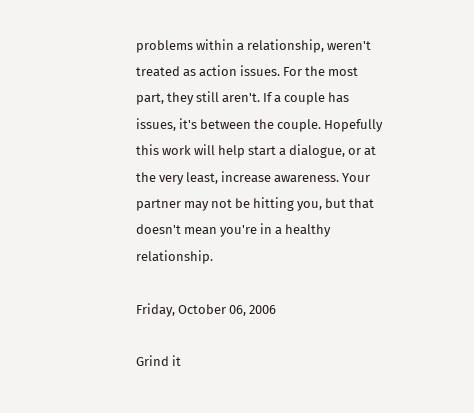problems within a relationship, weren't treated as action issues. For the most part, they still aren't. If a couple has issues, it's between the couple. Hopefully this work will help start a dialogue, or at the very least, increase awareness. Your partner may not be hitting you, but that doesn't mean you're in a healthy relationship.

Friday, October 06, 2006

Grind it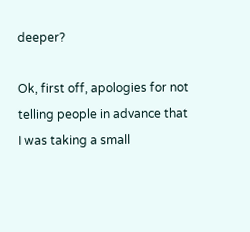deeper?

Ok, first off, apologies for not telling people in advance that I was taking a small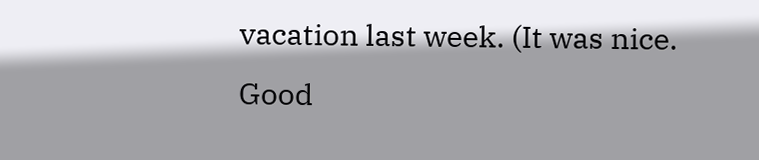vacation last week. (It was nice. Good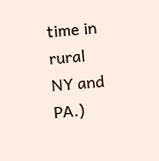time in rural NY and PA.)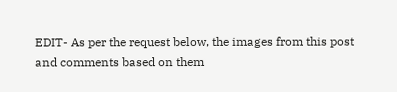EDIT- As per the request below, the images from this post and comments based on them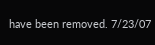have been removed. 7/23/07